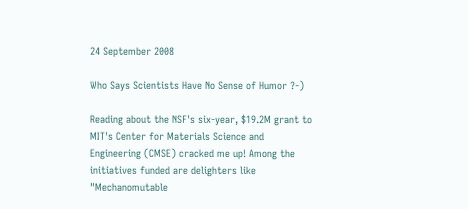24 September 2008

Who Says Scientists Have No Sense of Humor ?-)

Reading about the NSF's six-year, $19.2M grant to MIT's Center for Materials Science and Engineering (CMSE) cracked me up! Among the initiatives funded are delighters like "Mechanomutable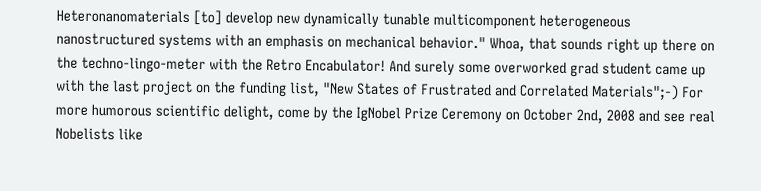Heteronanomaterials [to] develop new dynamically tunable multicomponent heterogeneous nanostructured systems with an emphasis on mechanical behavior." Whoa, that sounds right up there on the techno-lingo-meter with the Retro Encabulator! And surely some overworked grad student came up with the last project on the funding list, "New States of Frustrated and Correlated Materials";-) For more humorous scientific delight, come by the IgNobel Prize Ceremony on October 2nd, 2008 and see real Nobelists like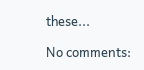these...

No comments: